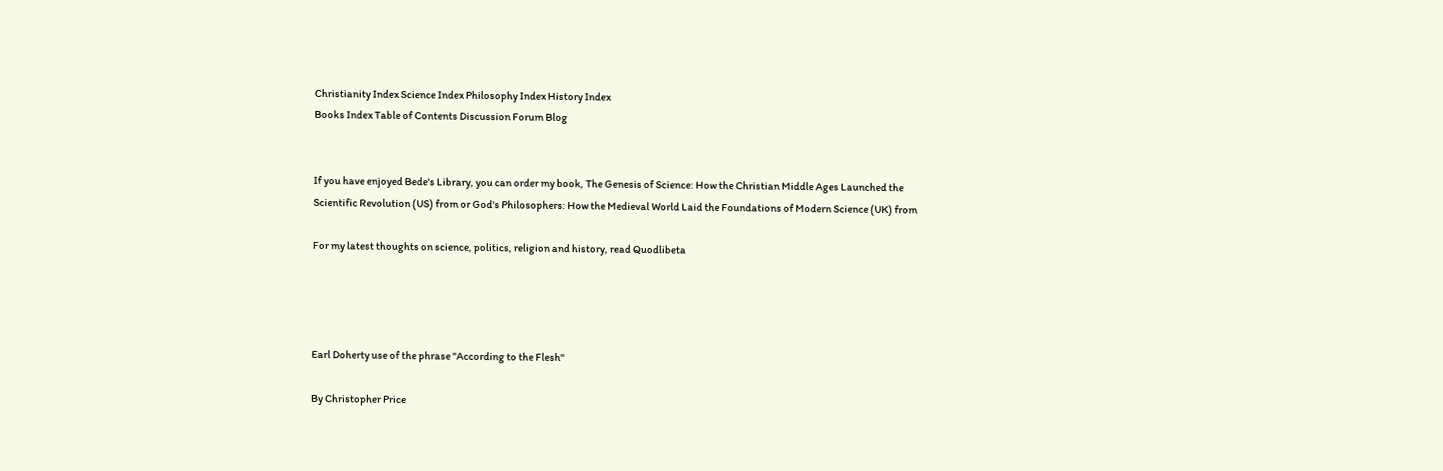Christianity Index Science Index Philosophy Index History Index
Books Index Table of Contents Discussion Forum Blog


If you have enjoyed Bede's Library, you can order my book, The Genesis of Science: How the Christian Middle Ages Launched the Scientific Revolution (US) from or God's Philosophers: How the Medieval World Laid the Foundations of Modern Science (UK) from

For my latest thoughts on science, politics, religion and history, read Quodlibeta




Earl Doherty use of the phrase "According to the Flesh"

By Christopher Price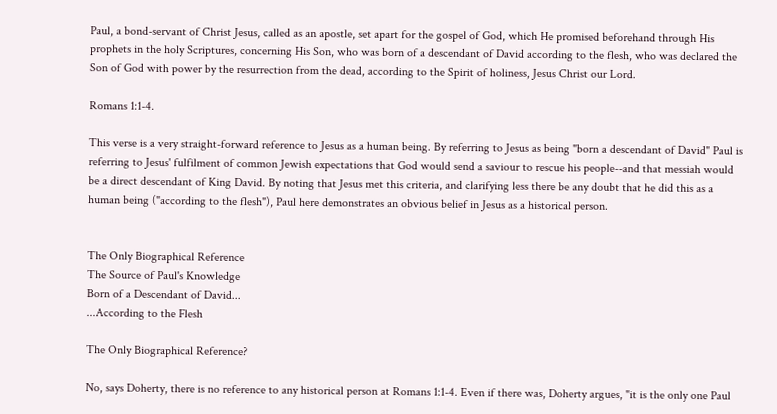Paul, a bond-servant of Christ Jesus, called as an apostle, set apart for the gospel of God, which He promised beforehand through His prophets in the holy Scriptures, concerning His Son, who was born of a descendant of David according to the flesh, who was declared the Son of God with power by the resurrection from the dead, according to the Spirit of holiness, Jesus Christ our Lord.

Romans 1:1-4.

This verse is a very straight-forward reference to Jesus as a human being. By referring to Jesus as being "born a descendant of David" Paul is referring to Jesus' fulfilment of common Jewish expectations that God would send a saviour to rescue his people--and that messiah would be a direct descendant of King David. By noting that Jesus met this criteria, and clarifying less there be any doubt that he did this as a human being ("according to the flesh"), Paul here demonstrates an obvious belief in Jesus as a historical person.


The Only Biographical Reference
The Source of Paul's Knowledge
Born of a Descendant of David...
...According to the Flesh

The Only Biographical Reference?

No, says Doherty, there is no reference to any historical person at Romans 1:1-4. Even if there was, Doherty argues, "it is the only one Paul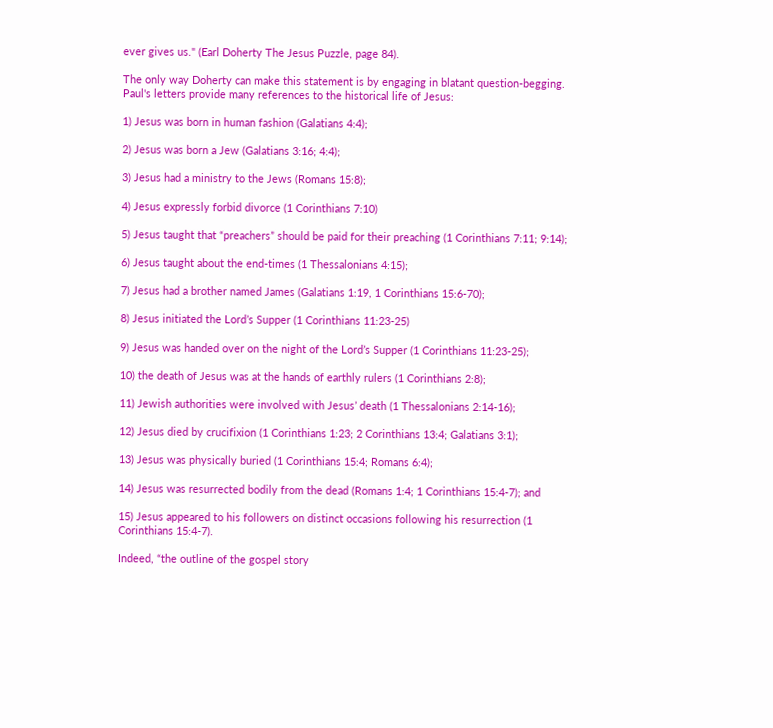ever gives us." (Earl Doherty The Jesus Puzzle, page 84).

The only way Doherty can make this statement is by engaging in blatant question-begging. Paul's letters provide many references to the historical life of Jesus:

1) Jesus was born in human fashion (Galatians 4:4);

2) Jesus was born a Jew (Galatians 3:16; 4:4);

3) Jesus had a ministry to the Jews (Romans 15:8);

4) Jesus expressly forbid divorce (1 Corinthians 7:10)

5) Jesus taught that “preachers” should be paid for their preaching (1 Corinthians 7:11; 9:14);

6) Jesus taught about the end-times (1 Thessalonians 4:15);

7) Jesus had a brother named James (Galatians 1:19, 1 Corinthians 15:6-70);

8) Jesus initiated the Lord’s Supper (1 Corinthians 11:23-25)

9) Jesus was handed over on the night of the Lord’s Supper (1 Corinthians 11:23-25);

10) the death of Jesus was at the hands of earthly rulers (1 Corinthians 2:8);

11) Jewish authorities were involved with Jesus’ death (1 Thessalonians 2:14-16);

12) Jesus died by crucifixion (1 Corinthians 1:23; 2 Corinthians 13:4; Galatians 3:1);

13) Jesus was physically buried (1 Corinthians 15:4; Romans 6:4);

14) Jesus was resurrected bodily from the dead (Romans 1:4; 1 Corinthians 15:4-7); and

15) Jesus appeared to his followers on distinct occasions following his resurrection (1 Corinthians 15:4-7).

Indeed, “the outline of the gospel story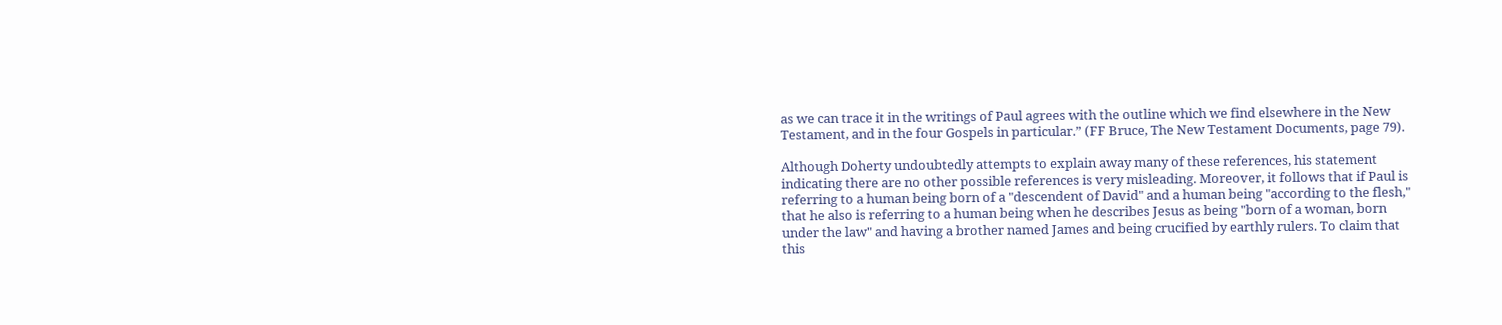as we can trace it in the writings of Paul agrees with the outline which we find elsewhere in the New Testament, and in the four Gospels in particular.” (FF Bruce, The New Testament Documents, page 79).

Although Doherty undoubtedly attempts to explain away many of these references, his statement indicating there are no other possible references is very misleading. Moreover, it follows that if Paul is referring to a human being born of a "descendent of David" and a human being "according to the flesh," that he also is referring to a human being when he describes Jesus as being "born of a woman, born under the law" and having a brother named James and being crucified by earthly rulers. To claim that this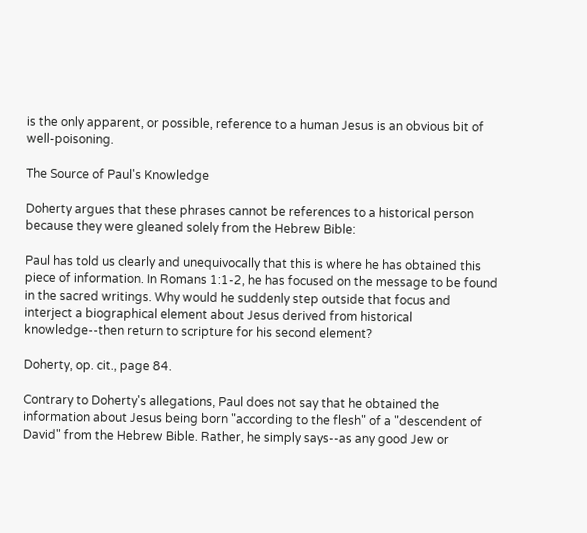is the only apparent, or possible, reference to a human Jesus is an obvious bit of well-poisoning.

The Source of Paul's Knowledge

Doherty argues that these phrases cannot be references to a historical person because they were gleaned solely from the Hebrew Bible:

Paul has told us clearly and unequivocally that this is where he has obtained this piece of information. In Romans 1:1-2, he has focused on the message to be found in the sacred writings. Why would he suddenly step outside that focus and interject a biographical element about Jesus derived from historical knowledge--then return to scripture for his second element?

Doherty, op. cit., page 84.

Contrary to Doherty's allegations, Paul does not say that he obtained the information about Jesus being born "according to the flesh" of a "descendent of David" from the Hebrew Bible. Rather, he simply says--as any good Jew or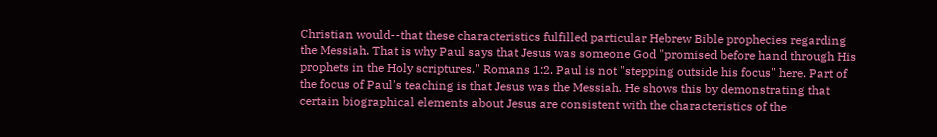Christian would--that these characteristics fulfilled particular Hebrew Bible prophecies regarding the Messiah. That is why Paul says that Jesus was someone God "promised before hand through His prophets in the Holy scriptures." Romans 1:2. Paul is not "stepping outside his focus" here. Part of the focus of Paul's teaching is that Jesus was the Messiah. He shows this by demonstrating that certain biographical elements about Jesus are consistent with the characteristics of the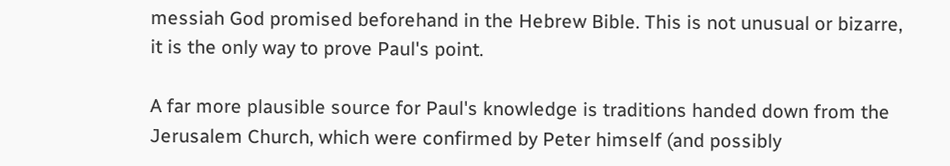messiah God promised beforehand in the Hebrew Bible. This is not unusual or bizarre, it is the only way to prove Paul's point.

A far more plausible source for Paul's knowledge is traditions handed down from the Jerusalem Church, which were confirmed by Peter himself (and possibly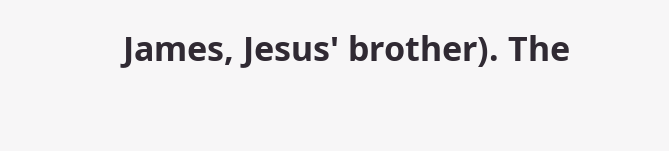James, Jesus' brother). The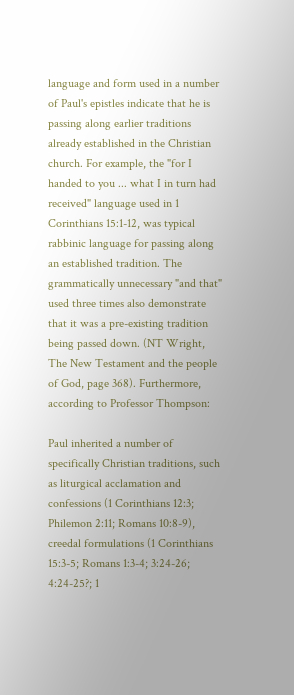language and form used in a number of Paul's epistles indicate that he is passing along earlier traditions already established in the Christian church. For example, the "for I handed to you ... what I in turn had received" language used in 1 Corinthians 15:1-12, was typical rabbinic language for passing along an established tradition. The grammatically unnecessary "and that" used three times also demonstrate that it was a pre-existing tradition being passed down. (NT Wright, The New Testament and the people of God, page 368). Furthermore, according to Professor Thompson:

Paul inherited a number of specifically Christian traditions, such as liturgical acclamation and confessions (1 Corinthians 12:3; Philemon 2:11; Romans 10:8-9), creedal formulations (1 Corinthians 15:3-5; Romans 1:3-4; 3:24-26; 4:24-25?; 1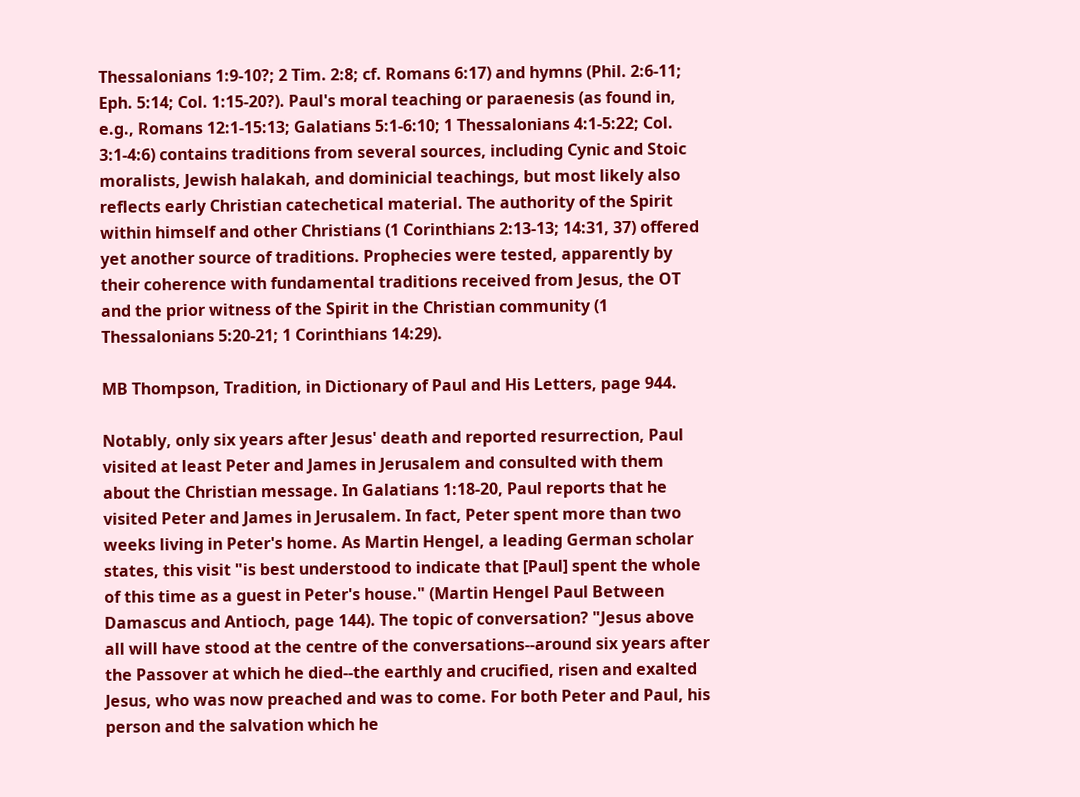Thessalonians 1:9-10?; 2 Tim. 2:8; cf. Romans 6:17) and hymns (Phil. 2:6-11; Eph. 5:14; Col. 1:15-20?). Paul's moral teaching or paraenesis (as found in, e.g., Romans 12:1-15:13; Galatians 5:1-6:10; 1 Thessalonians 4:1-5:22; Col. 3:1-4:6) contains traditions from several sources, including Cynic and Stoic moralists, Jewish halakah, and dominicial teachings, but most likely also reflects early Christian catechetical material. The authority of the Spirit within himself and other Christians (1 Corinthians 2:13-13; 14:31, 37) offered yet another source of traditions. Prophecies were tested, apparently by their coherence with fundamental traditions received from Jesus, the OT and the prior witness of the Spirit in the Christian community (1 Thessalonians 5:20-21; 1 Corinthians 14:29).

MB Thompson, Tradition, in Dictionary of Paul and His Letters, page 944.

Notably, only six years after Jesus' death and reported resurrection, Paul visited at least Peter and James in Jerusalem and consulted with them about the Christian message. In Galatians 1:18-20, Paul reports that he visited Peter and James in Jerusalem. In fact, Peter spent more than two weeks living in Peter's home. As Martin Hengel, a leading German scholar states, this visit "is best understood to indicate that [Paul] spent the whole of this time as a guest in Peter's house." (Martin Hengel Paul Between Damascus and Antioch, page 144). The topic of conversation? "Jesus above all will have stood at the centre of the conversations--around six years after the Passover at which he died--the earthly and crucified, risen and exalted Jesus, who was now preached and was to come. For both Peter and Paul, his person and the salvation which he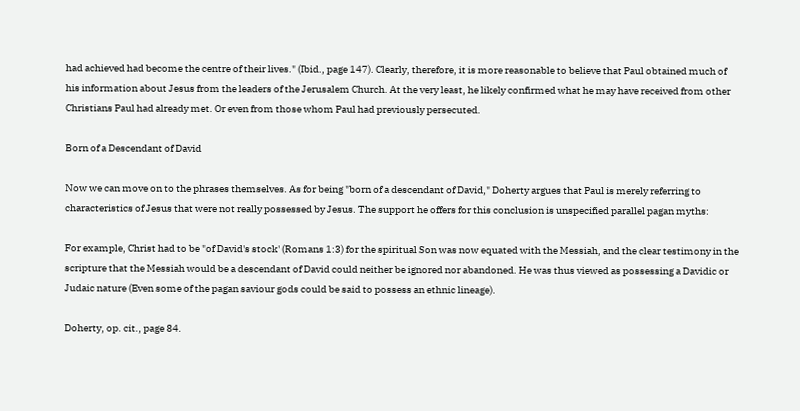had achieved had become the centre of their lives." (Ibid., page 147). Clearly, therefore, it is more reasonable to believe that Paul obtained much of his information about Jesus from the leaders of the Jerusalem Church. At the very least, he likely confirmed what he may have received from other Christians Paul had already met. Or even from those whom Paul had previously persecuted.

Born of a Descendant of David

Now we can move on to the phrases themselves. As for being "born of a descendant of David," Doherty argues that Paul is merely referring to characteristics of Jesus that were not really possessed by Jesus. The support he offers for this conclusion is unspecified parallel pagan myths:

For example, Christ had to be "of David's stock' (Romans 1:3) for the spiritual Son was now equated with the Messiah, and the clear testimony in the scripture that the Messiah would be a descendant of David could neither be ignored nor abandoned. He was thus viewed as possessing a Davidic or Judaic nature (Even some of the pagan saviour gods could be said to possess an ethnic lineage).

Doherty, op. cit., page 84.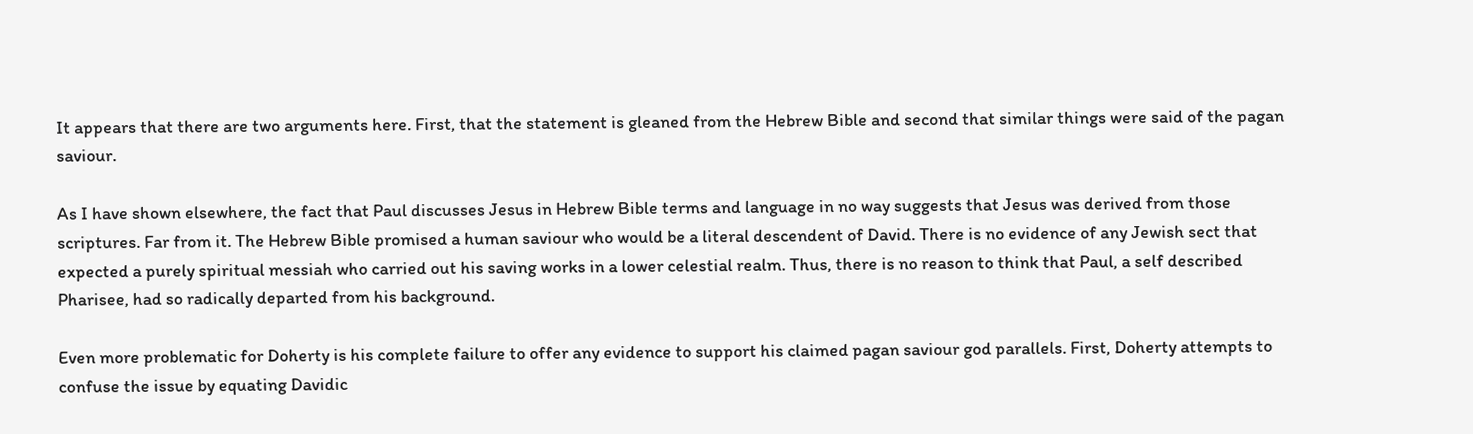It appears that there are two arguments here. First, that the statement is gleaned from the Hebrew Bible and second that similar things were said of the pagan saviour.

As I have shown elsewhere, the fact that Paul discusses Jesus in Hebrew Bible terms and language in no way suggests that Jesus was derived from those scriptures. Far from it. The Hebrew Bible promised a human saviour who would be a literal descendent of David. There is no evidence of any Jewish sect that expected a purely spiritual messiah who carried out his saving works in a lower celestial realm. Thus, there is no reason to think that Paul, a self described Pharisee, had so radically departed from his background.

Even more problematic for Doherty is his complete failure to offer any evidence to support his claimed pagan saviour god parallels. First, Doherty attempts to confuse the issue by equating Davidic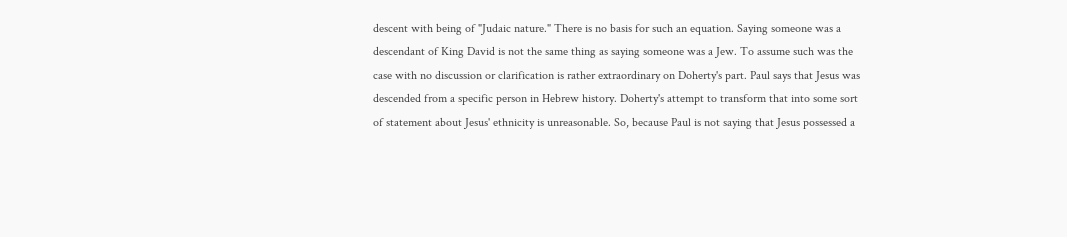descent with being of "Judaic nature." There is no basis for such an equation. Saying someone was a descendant of King David is not the same thing as saying someone was a Jew. To assume such was the case with no discussion or clarification is rather extraordinary on Doherty's part. Paul says that Jesus was descended from a specific person in Hebrew history. Doherty's attempt to transform that into some sort of statement about Jesus' ethnicity is unreasonable. So, because Paul is not saying that Jesus possessed a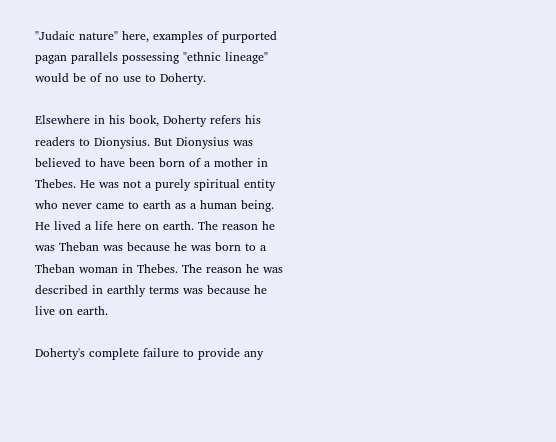"Judaic nature" here, examples of purported pagan parallels possessing "ethnic lineage" would be of no use to Doherty.

Elsewhere in his book, Doherty refers his readers to Dionysius. But Dionysius was believed to have been born of a mother in Thebes. He was not a purely spiritual entity who never came to earth as a human being. He lived a life here on earth. The reason he was Theban was because he was born to a Theban woman in Thebes. The reason he was described in earthly terms was because he live on earth.

Doherty's complete failure to provide any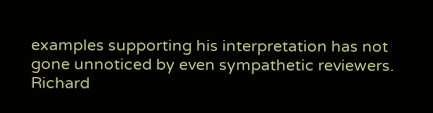examples supporting his interpretation has not gone unnoticed by even sympathetic reviewers. Richard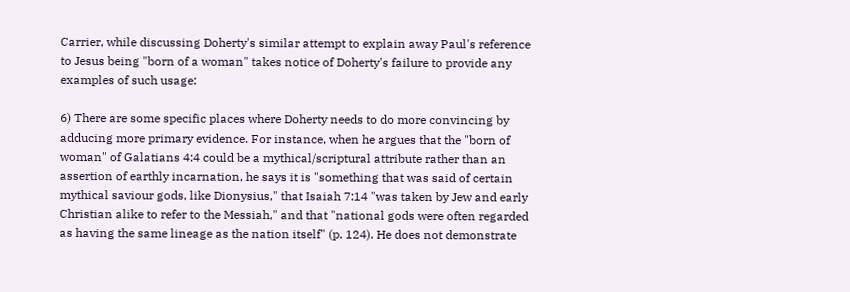Carrier, while discussing Doherty's similar attempt to explain away Paul's reference to Jesus being "born of a woman" takes notice of Doherty's failure to provide any examples of such usage:

6) There are some specific places where Doherty needs to do more convincing by adducing more primary evidence. For instance, when he argues that the "born of woman" of Galatians 4:4 could be a mythical/scriptural attribute rather than an assertion of earthly incarnation, he says it is "something that was said of certain mythical saviour gods, like Dionysius," that Isaiah 7:14 "was taken by Jew and early Christian alike to refer to the Messiah," and that "national gods were often regarded as having the same lineage as the nation itself" (p. 124). He does not demonstrate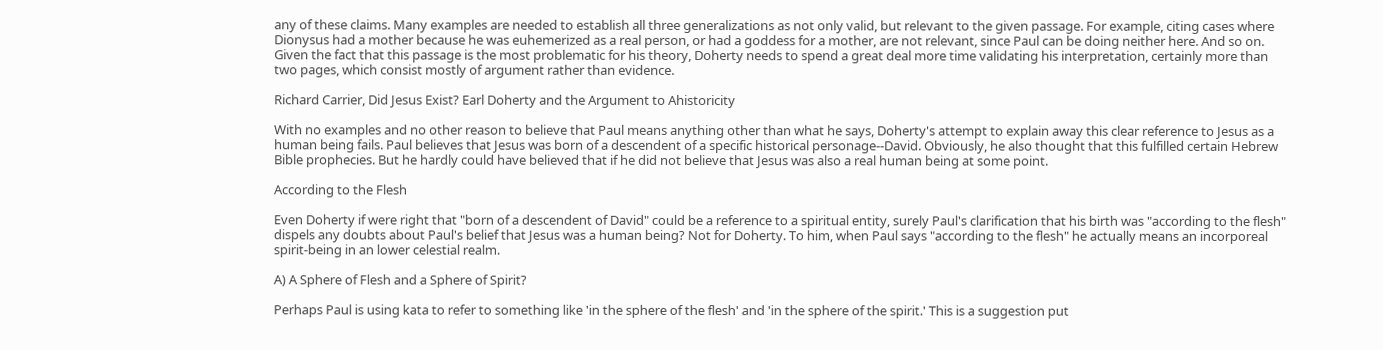any of these claims. Many examples are needed to establish all three generalizations as not only valid, but relevant to the given passage. For example, citing cases where Dionysus had a mother because he was euhemerized as a real person, or had a goddess for a mother, are not relevant, since Paul can be doing neither here. And so on. Given the fact that this passage is the most problematic for his theory, Doherty needs to spend a great deal more time validating his interpretation, certainly more than two pages, which consist mostly of argument rather than evidence.

Richard Carrier, Did Jesus Exist? Earl Doherty and the Argument to Ahistoricity

With no examples and no other reason to believe that Paul means anything other than what he says, Doherty's attempt to explain away this clear reference to Jesus as a human being fails. Paul believes that Jesus was born of a descendent of a specific historical personage--David. Obviously, he also thought that this fulfilled certain Hebrew Bible prophecies. But he hardly could have believed that if he did not believe that Jesus was also a real human being at some point.

According to the Flesh

Even Doherty if were right that "born of a descendent of David" could be a reference to a spiritual entity, surely Paul's clarification that his birth was "according to the flesh" dispels any doubts about Paul's belief that Jesus was a human being? Not for Doherty. To him, when Paul says "according to the flesh" he actually means an incorporeal spirit-being in an lower celestial realm.

A) A Sphere of Flesh and a Sphere of Spirit?

Perhaps Paul is using kata to refer to something like 'in the sphere of the flesh' and 'in the sphere of the spirit.' This is a suggestion put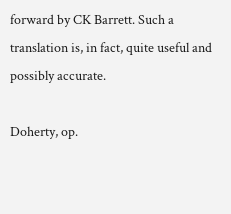forward by CK Barrett. Such a translation is, in fact, quite useful and possibly accurate.

Doherty, op.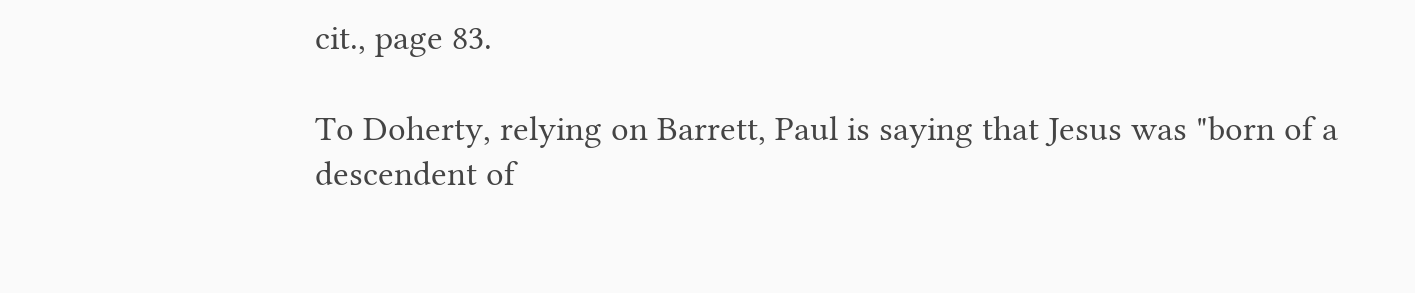cit., page 83.

To Doherty, relying on Barrett, Paul is saying that Jesus was "born of a descendent of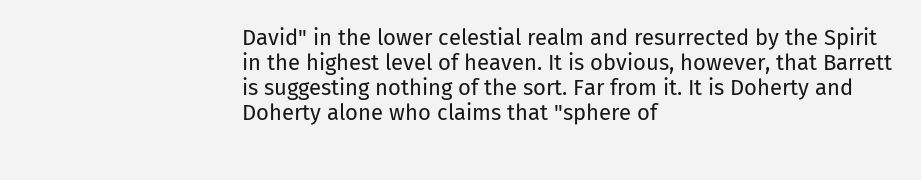David" in the lower celestial realm and resurrected by the Spirit in the highest level of heaven. It is obvious, however, that Barrett is suggesting nothing of the sort. Far from it. It is Doherty and Doherty alone who claims that "sphere of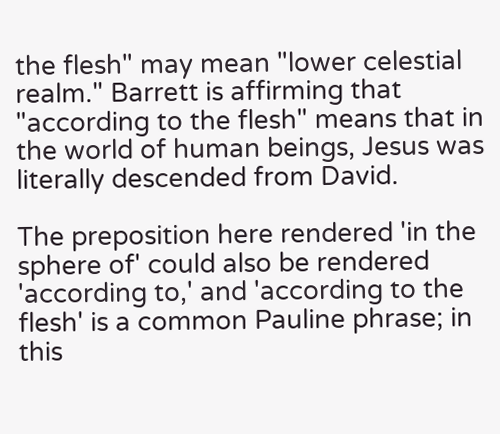the flesh" may mean "lower celestial realm." Barrett is affirming that "according to the flesh" means that in the world of human beings, Jesus was literally descended from David.

The preposition here rendered 'in the sphere of' could also be rendered 'according to,' and 'according to the flesh' is a common Pauline phrase; in this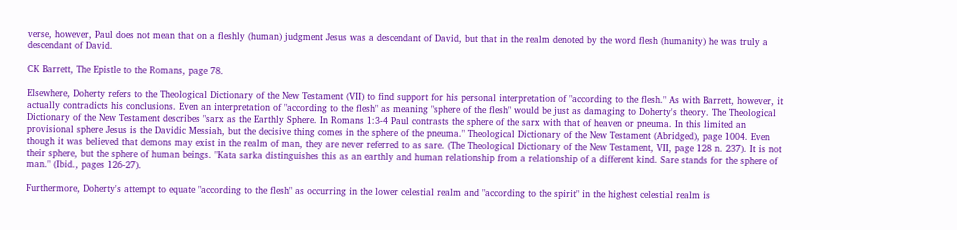verse, however, Paul does not mean that on a fleshly (human) judgment Jesus was a descendant of David, but that in the realm denoted by the word flesh (humanity) he was truly a descendant of David.

CK Barrett, The Epistle to the Romans, page 78.

Elsewhere, Doherty refers to the Theological Dictionary of the New Testament (VII) to find support for his personal interpretation of "according to the flesh." As with Barrett, however, it actually contradicts his conclusions. Even an interpretation of "according to the flesh" as meaning "sphere of the flesh" would be just as damaging to Doherty's theory. The Theological Dictionary of the New Testament describes "sarx as the Earthly Sphere. In Romans 1:3-4 Paul contrasts the sphere of the sarx with that of heaven or pneuma. In this limited an provisional sphere Jesus is the Davidic Messiah, but the decisive thing comes in the sphere of the pneuma." Theological Dictionary of the New Testament (Abridged), page 1004. Even though it was believed that demons may exist in the realm of man, they are never referred to as sare. (The Theological Dictionary of the New Testament, VII, page 128 n. 237). It is not their sphere, but the sphere of human beings. "Kata sarka distinguishes this as an earthly and human relationship from a relationship of a different kind. Sare stands for the sphere of man." (Ibid., pages 126-27).

Furthermore, Doherty's attempt to equate "according to the flesh" as occurring in the lower celestial realm and "according to the spirit" in the highest celestial realm is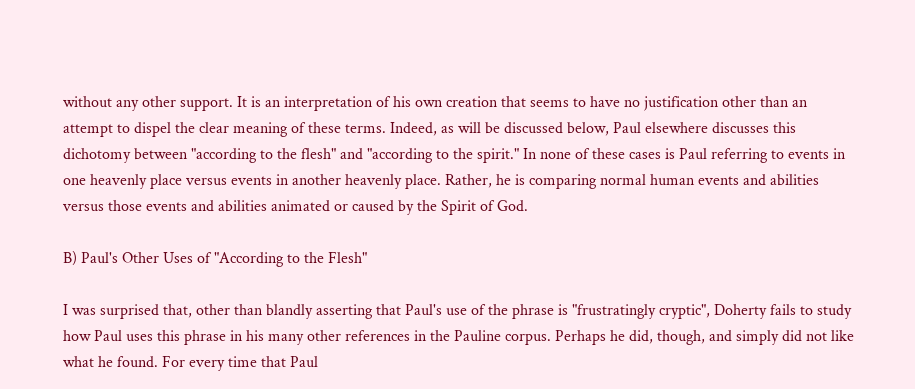without any other support. It is an interpretation of his own creation that seems to have no justification other than an attempt to dispel the clear meaning of these terms. Indeed, as will be discussed below, Paul elsewhere discusses this dichotomy between "according to the flesh" and "according to the spirit." In none of these cases is Paul referring to events in one heavenly place versus events in another heavenly place. Rather, he is comparing normal human events and abilities versus those events and abilities animated or caused by the Spirit of God.

B) Paul's Other Uses of "According to the Flesh"

I was surprised that, other than blandly asserting that Paul's use of the phrase is "frustratingly cryptic", Doherty fails to study how Paul uses this phrase in his many other references in the Pauline corpus. Perhaps he did, though, and simply did not like what he found. For every time that Paul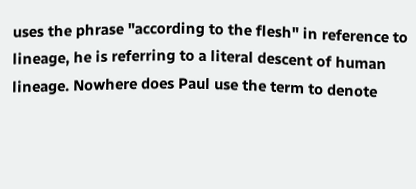uses the phrase "according to the flesh" in reference to lineage, he is referring to a literal descent of human lineage. Nowhere does Paul use the term to denote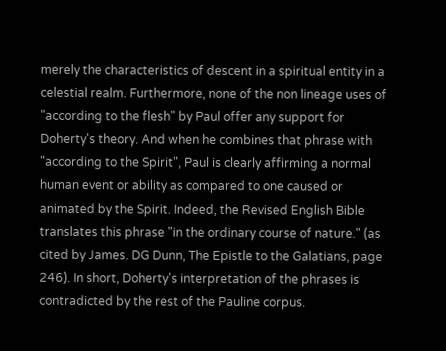merely the characteristics of descent in a spiritual entity in a celestial realm. Furthermore, none of the non lineage uses of "according to the flesh" by Paul offer any support for Doherty's theory. And when he combines that phrase with "according to the Spirit", Paul is clearly affirming a normal human event or ability as compared to one caused or animated by the Spirit. Indeed, the Revised English Bible translates this phrase "in the ordinary course of nature." (as cited by James. DG Dunn, The Epistle to the Galatians, page 246). In short, Doherty's interpretation of the phrases is contradicted by the rest of the Pauline corpus.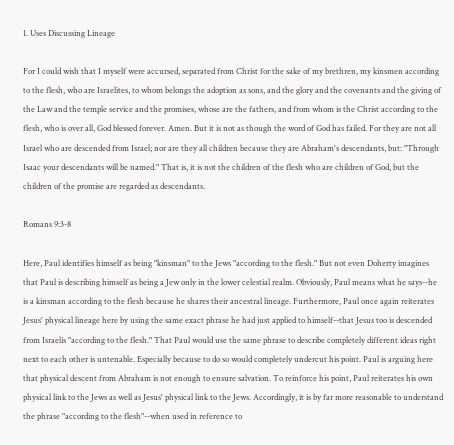1. Uses Discussing Lineage

For I could wish that I myself were accursed, separated from Christ for the sake of my brethren, my kinsmen according to the flesh, who are Israelites, to whom belongs the adoption as sons, and the glory and the covenants and the giving of the Law and the temple service and the promises, whose are the fathers, and from whom is the Christ according to the flesh, who is over all, God blessed forever. Amen. But it is not as though the word of God has failed. For they are not all Israel who are descended from Israel; nor are they all children because they are Abraham's descendants, but: "Through Isaac your descendants will be named." That is, it is not the children of the flesh who are children of God, but the children of the promise are regarded as descendants.

Romans 9:3-8

Here, Paul identifies himself as being "kinsman" to the Jews "according to the flesh." But not even Doherty imagines that Paul is describing himself as being a Jew only in the lower celestial realm. Obviously, Paul means what he says--he is a kinsman according to the flesh because he shares their ancestral lineage. Furthermore, Paul once again reiterates Jesus' physical lineage here by using the same exact phrase he had just applied to himself--that Jesus too is descended from Israelis "according to the flesh." That Paul would use the same phrase to describe completely different ideas right next to each other is untenable. Especially because to do so would completely undercut his point. Paul is arguing here that physical descent from Abraham is not enough to ensure salvation. To reinforce his point, Paul reiterates his own physical link to the Jews as well as Jesus' physical link to the Jews. Accordingly, it is by far more reasonable to understand the phrase "according to the flesh"--when used in reference to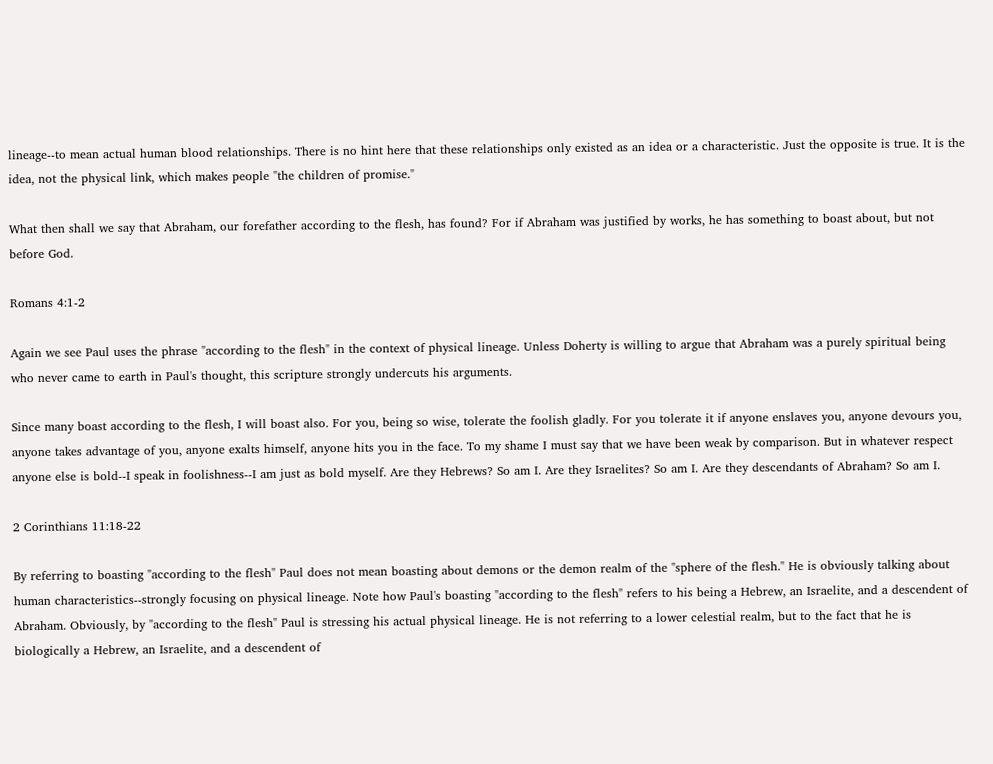lineage--to mean actual human blood relationships. There is no hint here that these relationships only existed as an idea or a characteristic. Just the opposite is true. It is the idea, not the physical link, which makes people "the children of promise."

What then shall we say that Abraham, our forefather according to the flesh, has found? For if Abraham was justified by works, he has something to boast about, but not before God.

Romans 4:1-2

Again we see Paul uses the phrase "according to the flesh" in the context of physical lineage. Unless Doherty is willing to argue that Abraham was a purely spiritual being who never came to earth in Paul's thought, this scripture strongly undercuts his arguments.

Since many boast according to the flesh, I will boast also. For you, being so wise, tolerate the foolish gladly. For you tolerate it if anyone enslaves you, anyone devours you, anyone takes advantage of you, anyone exalts himself, anyone hits you in the face. To my shame I must say that we have been weak by comparison. But in whatever respect anyone else is bold--I speak in foolishness--I am just as bold myself. Are they Hebrews? So am I. Are they Israelites? So am I. Are they descendants of Abraham? So am I.

2 Corinthians 11:18-22

By referring to boasting "according to the flesh" Paul does not mean boasting about demons or the demon realm of the "sphere of the flesh." He is obviously talking about human characteristics--strongly focusing on physical lineage. Note how Paul's boasting "according to the flesh" refers to his being a Hebrew, an Israelite, and a descendent of Abraham. Obviously, by "according to the flesh" Paul is stressing his actual physical lineage. He is not referring to a lower celestial realm, but to the fact that he is biologically a Hebrew, an Israelite, and a descendent of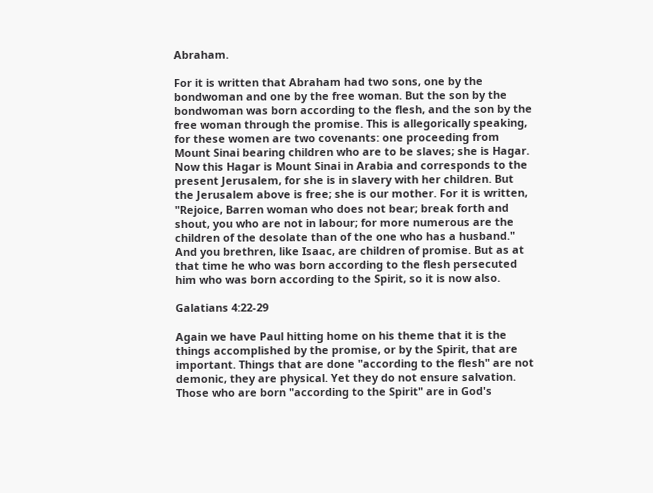Abraham.

For it is written that Abraham had two sons, one by the bondwoman and one by the free woman. But the son by the bondwoman was born according to the flesh, and the son by the free woman through the promise. This is allegorically speaking, for these women are two covenants: one proceeding from Mount Sinai bearing children who are to be slaves; she is Hagar. Now this Hagar is Mount Sinai in Arabia and corresponds to the present Jerusalem, for she is in slavery with her children. But the Jerusalem above is free; she is our mother. For it is written, "Rejoice, Barren woman who does not bear; break forth and shout, you who are not in labour; for more numerous are the children of the desolate than of the one who has a husband." And you brethren, like Isaac, are children of promise. But as at that time he who was born according to the flesh persecuted him who was born according to the Spirit, so it is now also.

Galatians 4:22-29

Again we have Paul hitting home on his theme that it is the things accomplished by the promise, or by the Spirit, that are important. Things that are done "according to the flesh" are not demonic, they are physical. Yet they do not ensure salvation. Those who are born "according to the Spirit" are in God's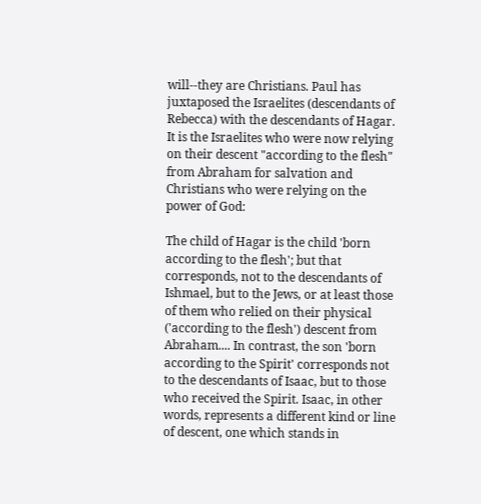will--they are Christians. Paul has juxtaposed the Israelites (descendants of Rebecca) with the descendants of Hagar. It is the Israelites who were now relying on their descent "according to the flesh" from Abraham for salvation and Christians who were relying on the power of God:

The child of Hagar is the child 'born according to the flesh'; but that corresponds, not to the descendants of Ishmael, but to the Jews, or at least those of them who relied on their physical ('according to the flesh') descent from Abraham.... In contrast, the son 'born according to the Spirit' corresponds not to the descendants of Isaac, but to those who received the Spirit. Isaac, in other words, represents a different kind or line of descent, one which stands in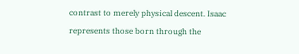contrast to merely physical descent. Isaac represents those born through the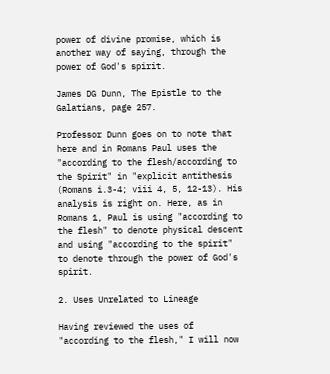power of divine promise, which is another way of saying, through the power of God's spirit.

James DG Dunn, The Epistle to the Galatians, page 257.

Professor Dunn goes on to note that here and in Romans Paul uses the "according to the flesh/according to the Spirit" in "explicit antithesis (Romans i.3-4; viii 4, 5, 12-13). His analysis is right on. Here, as in Romans 1, Paul is using "according to the flesh" to denote physical descent and using "according to the spirit" to denote through the power of God's spirit.

2. Uses Unrelated to Lineage

Having reviewed the uses of "according to the flesh," I will now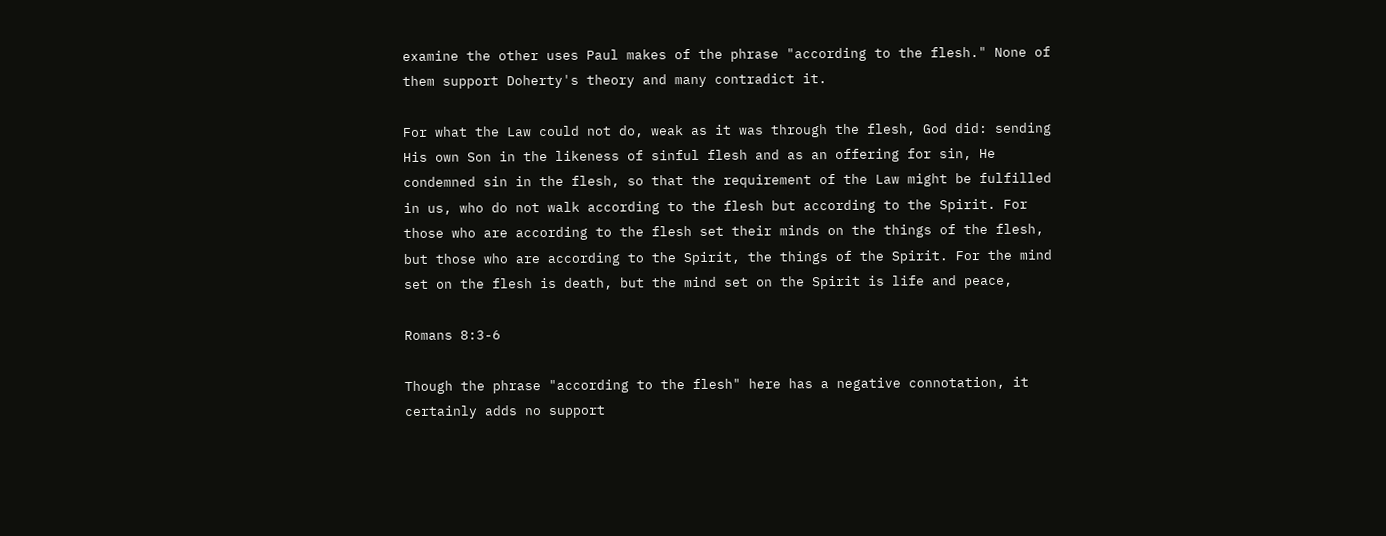examine the other uses Paul makes of the phrase "according to the flesh." None of them support Doherty's theory and many contradict it.

For what the Law could not do, weak as it was through the flesh, God did: sending His own Son in the likeness of sinful flesh and as an offering for sin, He condemned sin in the flesh, so that the requirement of the Law might be fulfilled in us, who do not walk according to the flesh but according to the Spirit. For those who are according to the flesh set their minds on the things of the flesh, but those who are according to the Spirit, the things of the Spirit. For the mind set on the flesh is death, but the mind set on the Spirit is life and peace,

Romans 8:3-6

Though the phrase "according to the flesh" here has a negative connotation, it certainly adds no support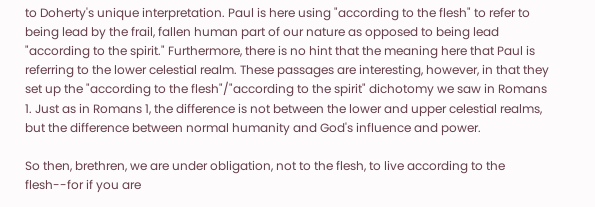to Doherty's unique interpretation. Paul is here using "according to the flesh" to refer to being lead by the frail, fallen human part of our nature as opposed to being lead "according to the spirit." Furthermore, there is no hint that the meaning here that Paul is referring to the lower celestial realm. These passages are interesting, however, in that they set up the "according to the flesh"/"according to the spirit" dichotomy we saw in Romans 1. Just as in Romans 1, the difference is not between the lower and upper celestial realms, but the difference between normal humanity and God's influence and power.

So then, brethren, we are under obligation, not to the flesh, to live according to the flesh--for if you are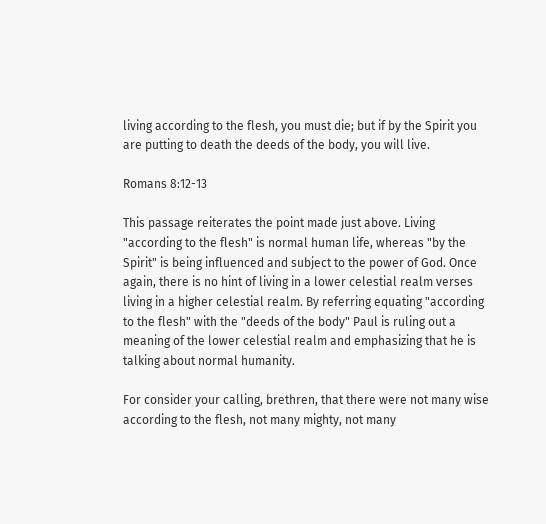living according to the flesh, you must die; but if by the Spirit you are putting to death the deeds of the body, you will live.

Romans 8:12-13

This passage reiterates the point made just above. Living "according to the flesh" is normal human life, whereas "by the Spirit" is being influenced and subject to the power of God. Once again, there is no hint of living in a lower celestial realm verses living in a higher celestial realm. By referring equating "according to the flesh" with the "deeds of the body" Paul is ruling out a meaning of the lower celestial realm and emphasizing that he is talking about normal humanity.

For consider your calling, brethren, that there were not many wise according to the flesh, not many mighty, not many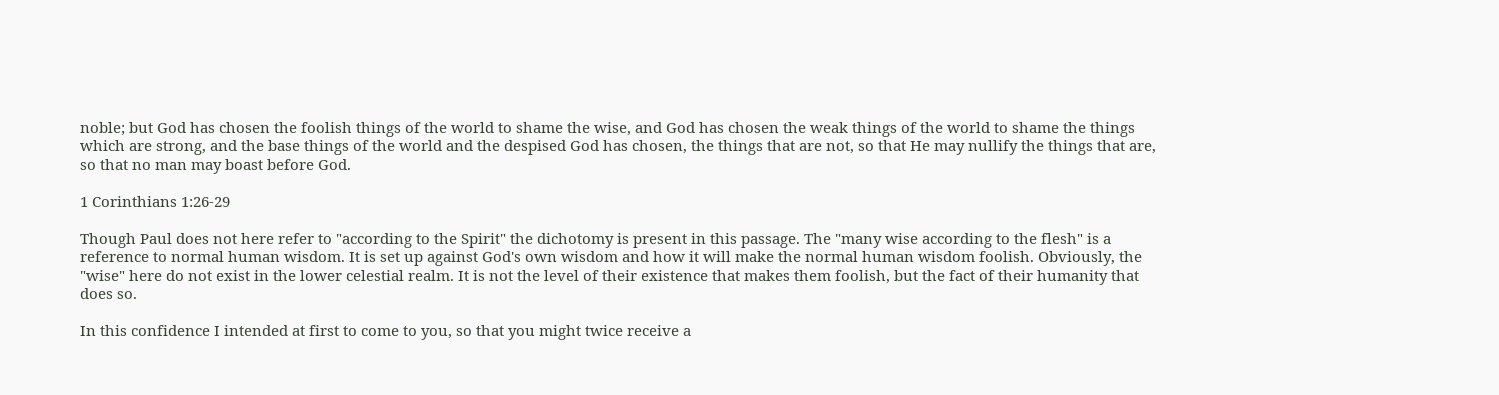noble; but God has chosen the foolish things of the world to shame the wise, and God has chosen the weak things of the world to shame the things which are strong, and the base things of the world and the despised God has chosen, the things that are not, so that He may nullify the things that are, so that no man may boast before God.

1 Corinthians 1:26-29

Though Paul does not here refer to "according to the Spirit" the dichotomy is present in this passage. The "many wise according to the flesh" is a reference to normal human wisdom. It is set up against God's own wisdom and how it will make the normal human wisdom foolish. Obviously, the "wise" here do not exist in the lower celestial realm. It is not the level of their existence that makes them foolish, but the fact of their humanity that does so.

In this confidence I intended at first to come to you, so that you might twice receive a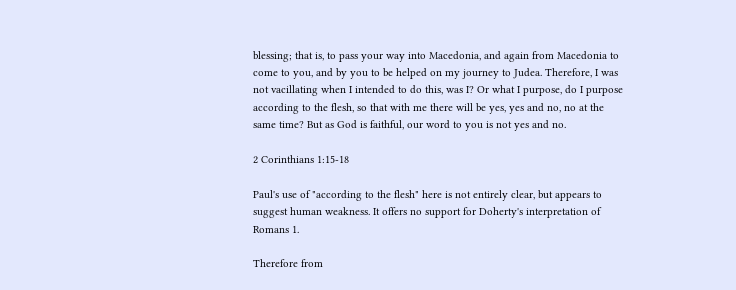blessing; that is, to pass your way into Macedonia, and again from Macedonia to come to you, and by you to be helped on my journey to Judea. Therefore, I was not vacillating when I intended to do this, was I? Or what I purpose, do I purpose according to the flesh, so that with me there will be yes, yes and no, no at the same time? But as God is faithful, our word to you is not yes and no.

2 Corinthians 1:15-18

Paul's use of "according to the flesh" here is not entirely clear, but appears to suggest human weakness. It offers no support for Doherty's interpretation of Romans 1.

Therefore from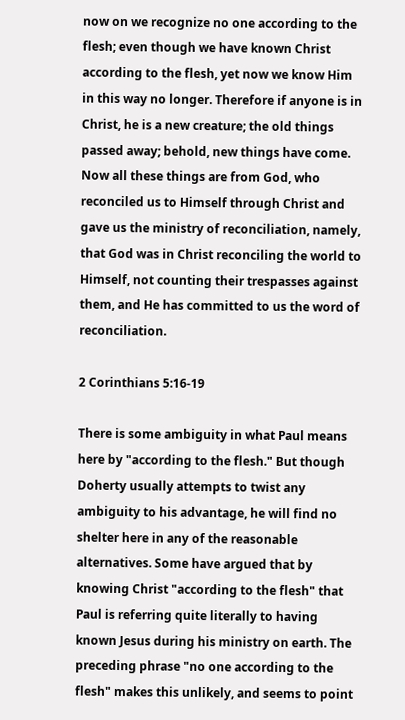now on we recognize no one according to the flesh; even though we have known Christ according to the flesh, yet now we know Him in this way no longer. Therefore if anyone is in Christ, he is a new creature; the old things passed away; behold, new things have come. Now all these things are from God, who reconciled us to Himself through Christ and gave us the ministry of reconciliation, namely, that God was in Christ reconciling the world to Himself, not counting their trespasses against them, and He has committed to us the word of reconciliation.

2 Corinthians 5:16-19

There is some ambiguity in what Paul means here by "according to the flesh." But though Doherty usually attempts to twist any ambiguity to his advantage, he will find no shelter here in any of the reasonable alternatives. Some have argued that by knowing Christ "according to the flesh" that Paul is referring quite literally to having known Jesus during his ministry on earth. The preceding phrase "no one according to the flesh" makes this unlikely, and seems to point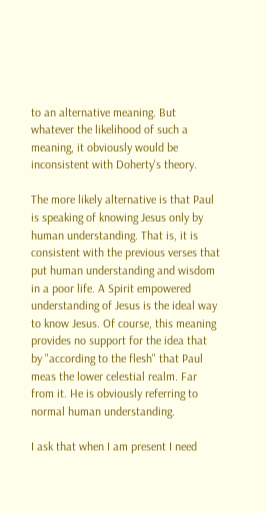to an alternative meaning. But whatever the likelihood of such a meaning, it obviously would be inconsistent with Doherty's theory.

The more likely alternative is that Paul is speaking of knowing Jesus only by human understanding. That is, it is consistent with the previous verses that put human understanding and wisdom in a poor life. A Spirit empowered understanding of Jesus is the ideal way to know Jesus. Of course, this meaning provides no support for the idea that by "according to the flesh" that Paul meas the lower celestial realm. Far from it. He is obviously referring to normal human understanding.

I ask that when I am present I need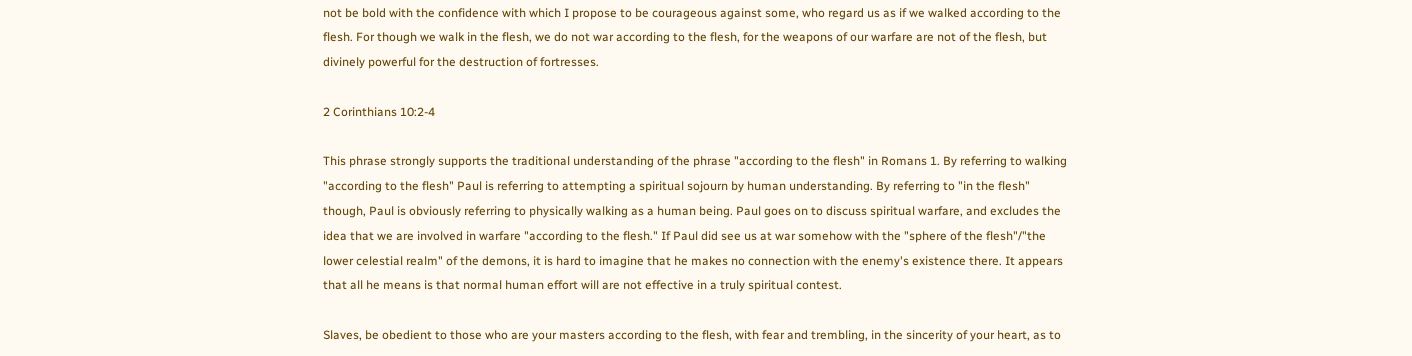not be bold with the confidence with which I propose to be courageous against some, who regard us as if we walked according to the flesh. For though we walk in the flesh, we do not war according to the flesh, for the weapons of our warfare are not of the flesh, but divinely powerful for the destruction of fortresses.

2 Corinthians 10:2-4

This phrase strongly supports the traditional understanding of the phrase "according to the flesh" in Romans 1. By referring to walking "according to the flesh" Paul is referring to attempting a spiritual sojourn by human understanding. By referring to "in the flesh" though, Paul is obviously referring to physically walking as a human being. Paul goes on to discuss spiritual warfare, and excludes the idea that we are involved in warfare "according to the flesh." If Paul did see us at war somehow with the "sphere of the flesh"/"the lower celestial realm" of the demons, it is hard to imagine that he makes no connection with the enemy's existence there. It appears that all he means is that normal human effort will are not effective in a truly spiritual contest.

Slaves, be obedient to those who are your masters according to the flesh, with fear and trembling, in the sincerity of your heart, as to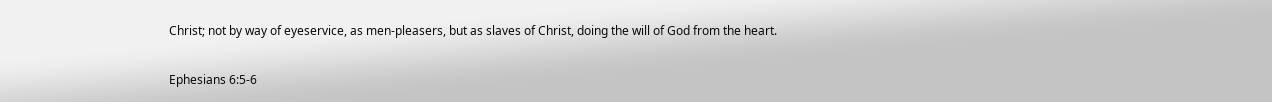Christ; not by way of eyeservice, as men-pleasers, but as slaves of Christ, doing the will of God from the heart.

Ephesians 6:5-6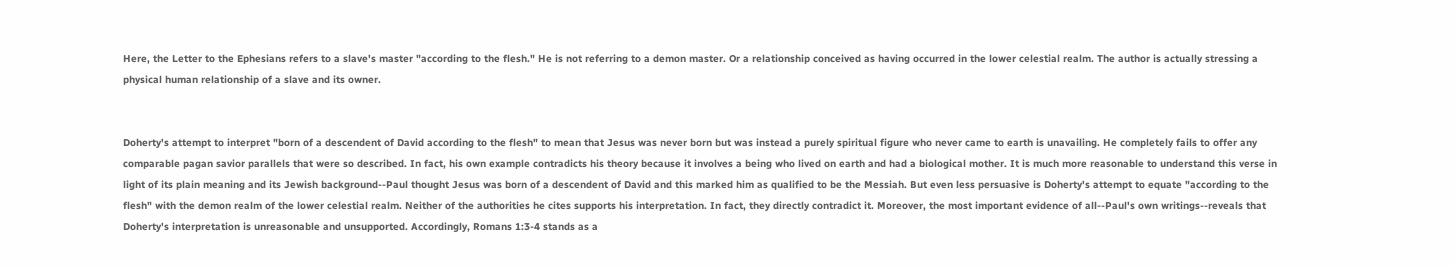Here, the Letter to the Ephesians refers to a slave's master "according to the flesh." He is not referring to a demon master. Or a relationship conceived as having occurred in the lower celestial realm. The author is actually stressing a physical human relationship of a slave and its owner.


Doherty's attempt to interpret "born of a descendent of David according to the flesh" to mean that Jesus was never born but was instead a purely spiritual figure who never came to earth is unavailing. He completely fails to offer any comparable pagan savior parallels that were so described. In fact, his own example contradicts his theory because it involves a being who lived on earth and had a biological mother. It is much more reasonable to understand this verse in light of its plain meaning and its Jewish background--Paul thought Jesus was born of a descendent of David and this marked him as qualified to be the Messiah. But even less persuasive is Doherty's attempt to equate "according to the flesh" with the demon realm of the lower celestial realm. Neither of the authorities he cites supports his interpretation. In fact, they directly contradict it. Moreover, the most important evidence of all--Paul's own writings--reveals that Doherty's interpretation is unreasonable and unsupported. Accordingly, Romans 1:3-4 stands as a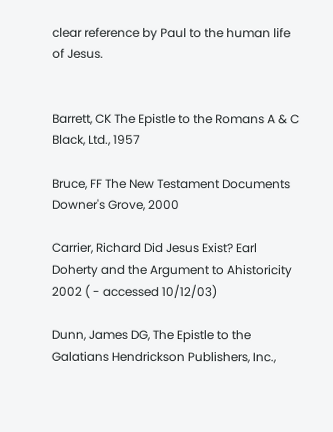clear reference by Paul to the human life of Jesus.


Barrett, CK The Epistle to the Romans A & C Black, Ltd., 1957

Bruce, FF The New Testament Documents Downer's Grove, 2000

Carrier, Richard Did Jesus Exist? Earl Doherty and the Argument to Ahistoricity 2002 ( - accessed 10/12/03)

Dunn, James DG, The Epistle to the Galatians Hendrickson Publishers, Inc.,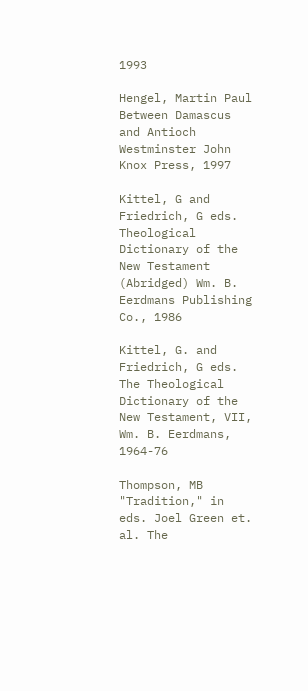1993

Hengel, Martin Paul Between Damascus and Antioch Westminster John Knox Press, 1997

Kittel, G and Friedrich, G eds. Theological Dictionary of the New Testament (Abridged) Wm. B. Eerdmans Publishing Co., 1986

Kittel, G. and Friedrich, G eds. The Theological Dictionary of the New Testament, VII, Wm. B. Eerdmans, 1964-76

Thompson, MB "Tradition," in eds. Joel Green et. al. The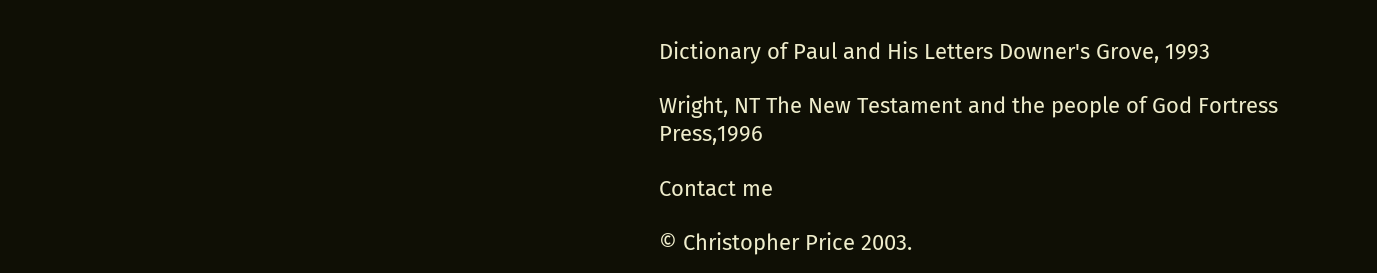Dictionary of Paul and His Letters Downer's Grove, 1993

Wright, NT The New Testament and the people of God Fortress Press,1996

Contact me

© Christopher Price 2003.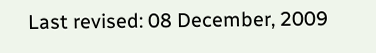Last revised: 08 December, 2009